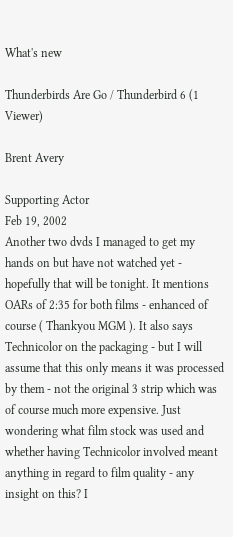What's new

Thunderbirds Are Go / Thunderbird 6 (1 Viewer)

Brent Avery

Supporting Actor
Feb 19, 2002
Another two dvds I managed to get my hands on but have not watched yet - hopefully that will be tonight. It mentions OARs of 2:35 for both films - enhanced of course ( Thankyou MGM ). It also says Technicolor on the packaging - but I will assume that this only means it was processed by them - not the original 3 strip which was of course much more expensive. Just wondering what film stock was used and whether having Technicolor involved meant anything in regard to film quality - any insight on this? I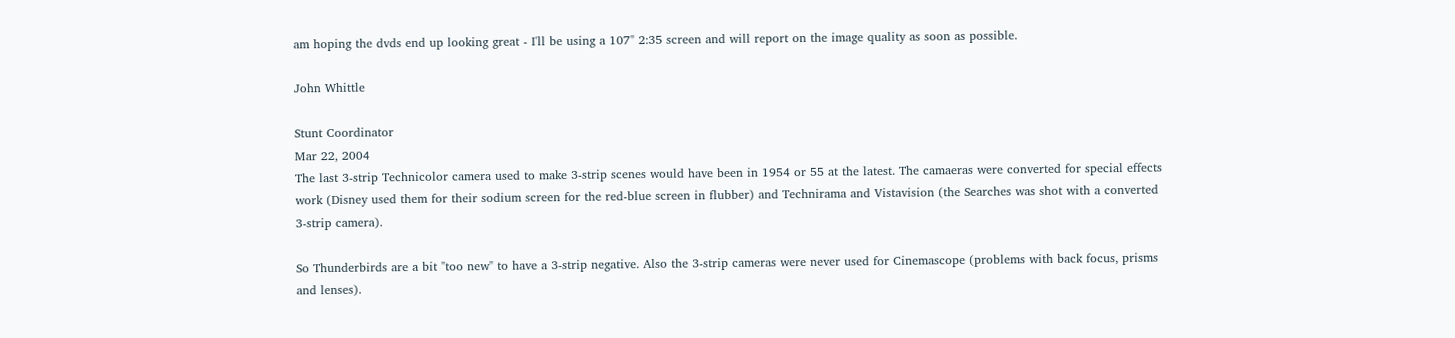am hoping the dvds end up looking great - I'll be using a 107" 2:35 screen and will report on the image quality as soon as possible.

John Whittle

Stunt Coordinator
Mar 22, 2004
The last 3-strip Technicolor camera used to make 3-strip scenes would have been in 1954 or 55 at the latest. The camaeras were converted for special effects work (Disney used them for their sodium screen for the red-blue screen in flubber) and Technirama and Vistavision (the Searches was shot with a converted 3-strip camera).

So Thunderbirds are a bit "too new" to have a 3-strip negative. Also the 3-strip cameras were never used for Cinemascope (problems with back focus, prisms and lenses).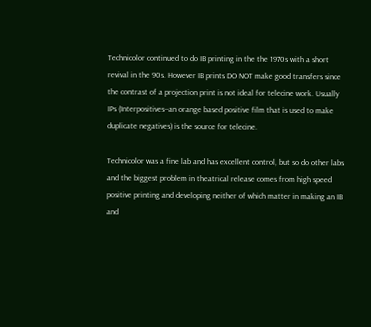Technicolor continued to do IB printing in the the 1970s with a short revival in the 90s. However IB prints DO NOT make good transfers since the contrast of a projection print is not ideal for telecine work. Usually IPs (Interpositives--an orange based positive film that is used to make duplicate negatives) is the source for telecine.

Technicolor was a fine lab and has excellent control, but so do other labs and the biggest problem in theatrical release comes from high speed positive printing and developing neither of which matter in making an IB and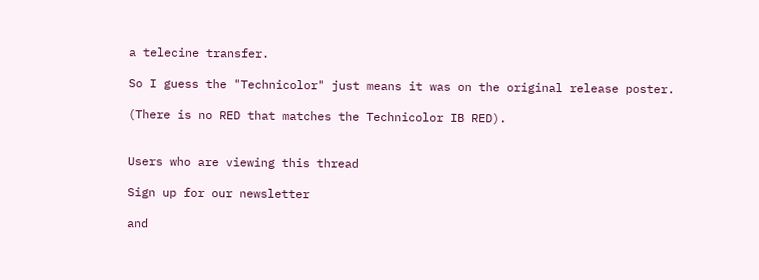a telecine transfer.

So I guess the "Technicolor" just means it was on the original release poster.

(There is no RED that matches the Technicolor IB RED).


Users who are viewing this thread

Sign up for our newsletter

and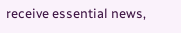receive essential news,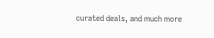curated deals, and much more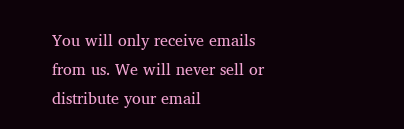You will only receive emails from us. We will never sell or distribute your email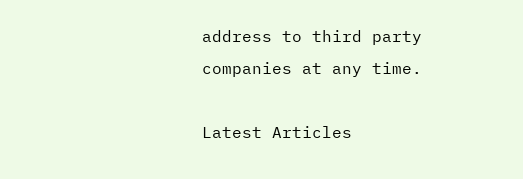address to third party companies at any time.

Latest Articles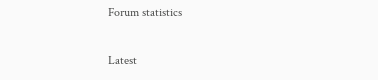Forum statistics

Latest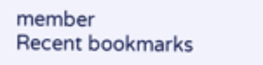member
Recent bookmarks